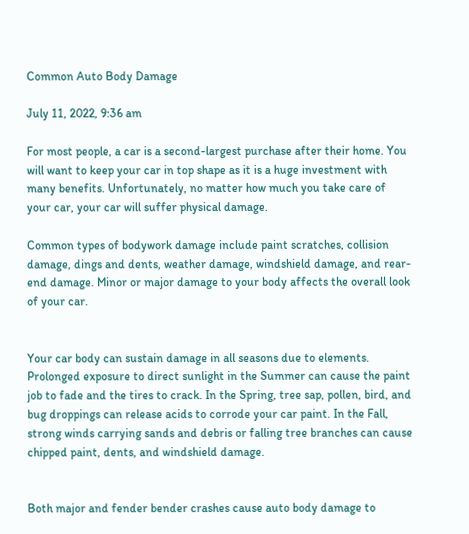Common Auto Body Damage

July 11, 2022, 9:36 am

For most people, a car is a second-largest purchase after their home. You will want to keep your car in top shape as it is a huge investment with many benefits. Unfortunately, no matter how much you take care of your car, your car will suffer physical damage.

Common types of bodywork damage include paint scratches, collision damage, dings and dents, weather damage, windshield damage, and rear-end damage. Minor or major damage to your body affects the overall look of your car.


Your car body can sustain damage in all seasons due to elements. Prolonged exposure to direct sunlight in the Summer can cause the paint job to fade and the tires to crack. In the Spring, tree sap, pollen, bird, and bug droppings can release acids to corrode your car paint. In the Fall, strong winds carrying sands and debris or falling tree branches can cause chipped paint, dents, and windshield damage.


Both major and fender bender crashes cause auto body damage to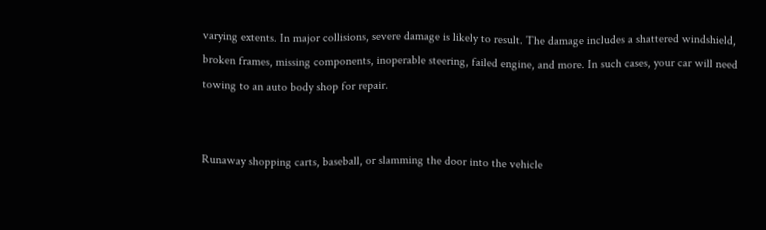varying extents. In major collisions, severe damage is likely to result. The damage includes a shattered windshield, broken frames, missing components, inoperable steering, failed engine, and more. In such cases, your car will need towing to an auto body shop for repair.


Runaway shopping carts, baseball, or slamming the door into the vehicle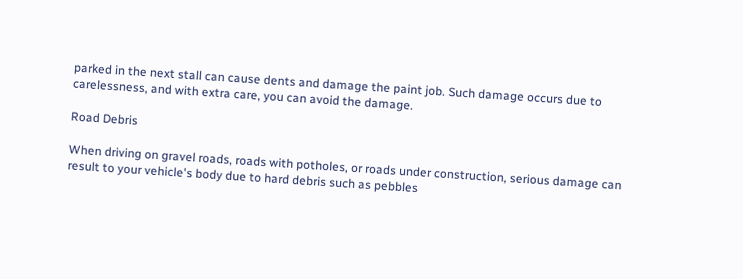parked in the next stall can cause dents and damage the paint job. Such damage occurs due to carelessness, and with extra care, you can avoid the damage.

Road Debris

When driving on gravel roads, roads with potholes, or roads under construction, serious damage can result to your vehicle's body due to hard debris such as pebbles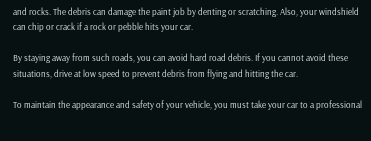and rocks. The debris can damage the paint job by denting or scratching. Also, your windshield can chip or crack if a rock or pebble hits your car.

By staying away from such roads, you can avoid hard road debris. If you cannot avoid these situations, drive at low speed to prevent debris from flying and hitting the car.

To maintain the appearance and safety of your vehicle, you must take your car to a professional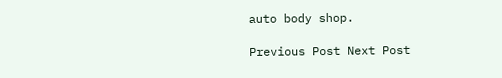auto body shop.

Previous Post Next Post